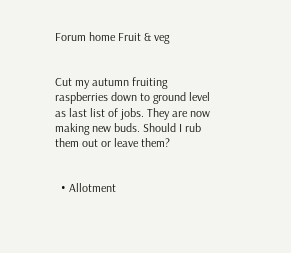Forum home Fruit & veg


Cut my autumn fruiting raspberries down to ground level as last list of jobs. They are now making new buds. Should I rub them out or leave them?


  • Allotment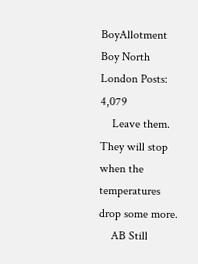BoyAllotment Boy North London Posts: 4,079
    Leave them. They will stop when the temperatures drop some more.
    AB Still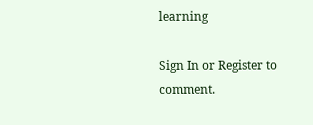learning

Sign In or Register to comment.